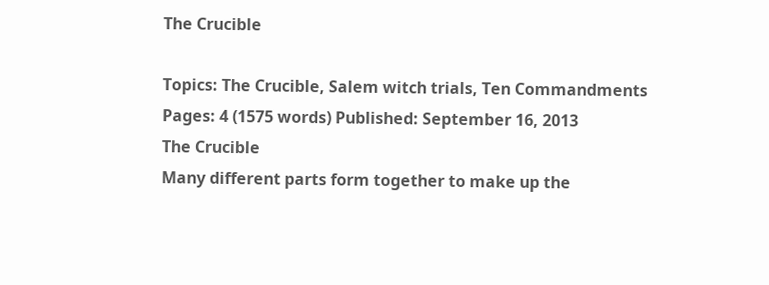The Crucible

Topics: The Crucible, Salem witch trials, Ten Commandments Pages: 4 (1575 words) Published: September 16, 2013
The Crucible
Many different parts form together to make up the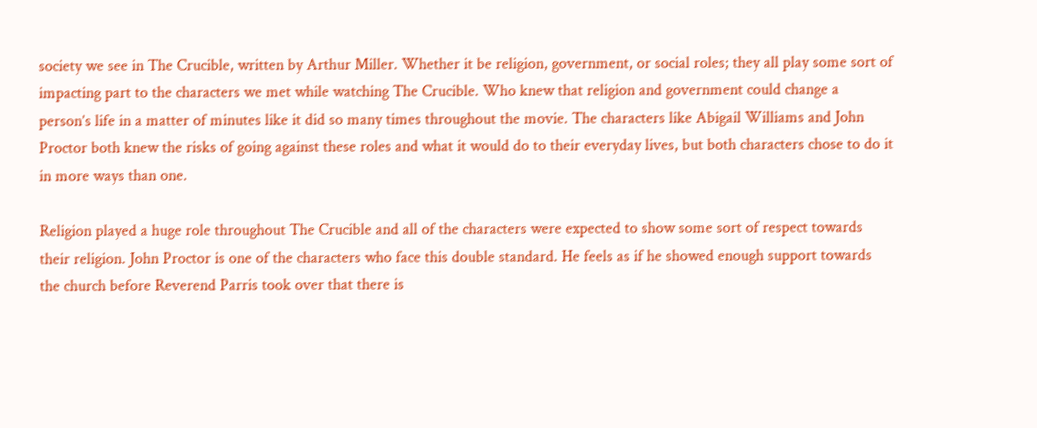society we see in The Crucible, written by Arthur Miller. Whether it be religion, government, or social roles; they all play some sort of impacting part to the characters we met while watching The Crucible. Who knew that religion and government could change a person’s life in a matter of minutes like it did so many times throughout the movie. The characters like Abigail Williams and John Proctor both knew the risks of going against these roles and what it would do to their everyday lives, but both characters chose to do it in more ways than one.

Religion played a huge role throughout The Crucible and all of the characters were expected to show some sort of respect towards their religion. John Proctor is one of the characters who face this double standard. He feels as if he showed enough support towards the church before Reverend Parris took over that there is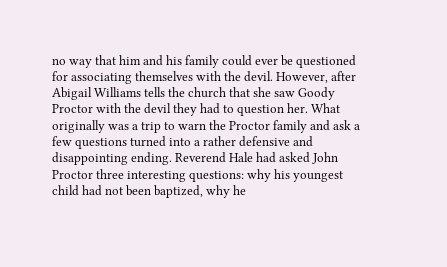no way that him and his family could ever be questioned for associating themselves with the devil. However, after Abigail Williams tells the church that she saw Goody Proctor with the devil they had to question her. What originally was a trip to warn the Proctor family and ask a few questions turned into a rather defensive and disappointing ending. Reverend Hale had asked John Proctor three interesting questions: why his youngest child had not been baptized, why he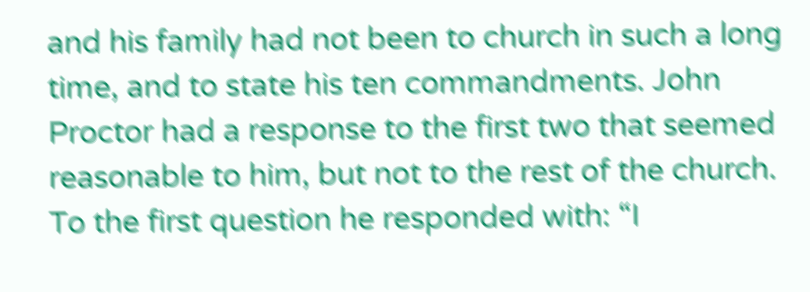and his family had not been to church in such a long time, and to state his ten commandments. John Proctor had a response to the first two that seemed reasonable to him, but not to the rest of the church. To the first question he responded with: “I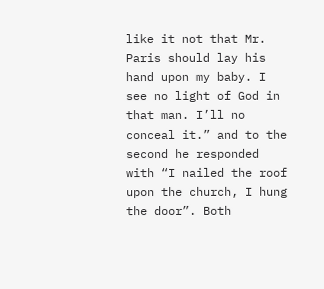like it not that Mr. Paris should lay his hand upon my baby. I see no light of God in that man. I’ll no conceal it.” and to the second he responded with “I nailed the roof upon the church, I hung the door”. Both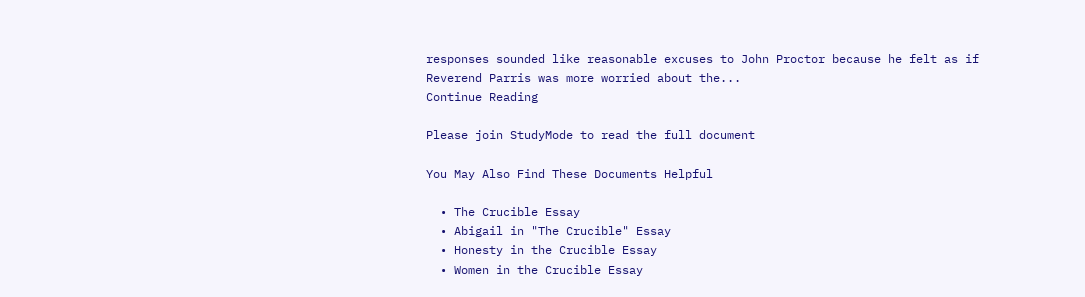responses sounded like reasonable excuses to John Proctor because he felt as if Reverend Parris was more worried about the...
Continue Reading

Please join StudyMode to read the full document

You May Also Find These Documents Helpful

  • The Crucible Essay
  • Abigail in "The Crucible" Essay
  • Honesty in the Crucible Essay
  • Women in the Crucible Essay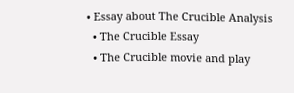• Essay about The Crucible Analysis
  • The Crucible Essay
  • The Crucible movie and play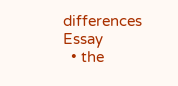differences Essay
  • the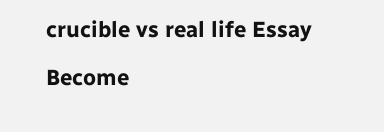crucible vs real life Essay

Become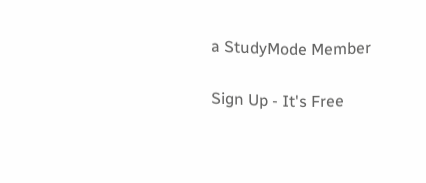a StudyMode Member

Sign Up - It's Free